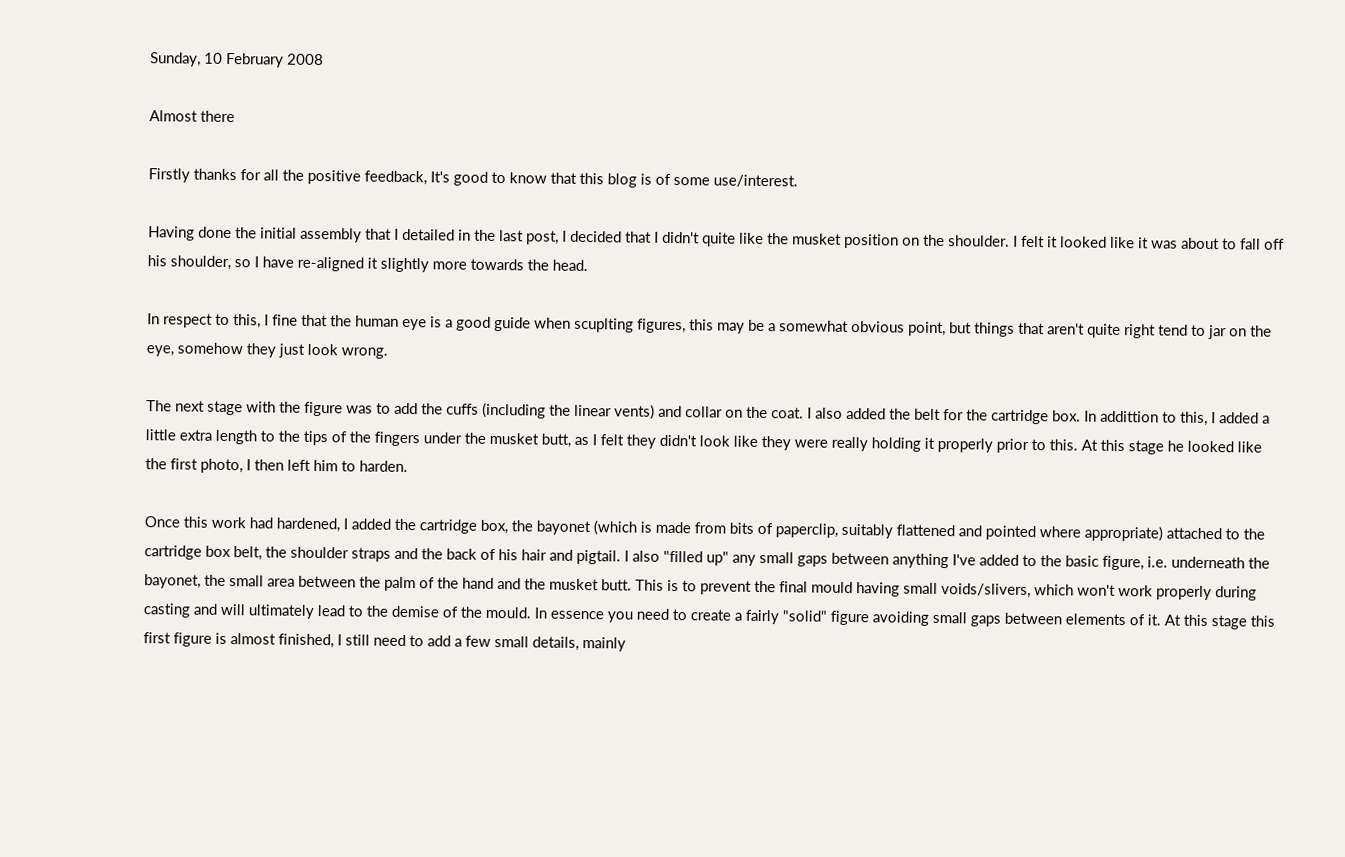Sunday, 10 February 2008

Almost there

Firstly thanks for all the positive feedback, It's good to know that this blog is of some use/interest.

Having done the initial assembly that I detailed in the last post, I decided that I didn't quite like the musket position on the shoulder. I felt it looked like it was about to fall off his shoulder, so I have re-aligned it slightly more towards the head.

In respect to this, I fine that the human eye is a good guide when scuplting figures, this may be a somewhat obvious point, but things that aren't quite right tend to jar on the eye, somehow they just look wrong.

The next stage with the figure was to add the cuffs (including the linear vents) and collar on the coat. I also added the belt for the cartridge box. In addittion to this, I added a little extra length to the tips of the fingers under the musket butt, as I felt they didn't look like they were really holding it properly prior to this. At this stage he looked like the first photo, I then left him to harden.

Once this work had hardened, I added the cartridge box, the bayonet (which is made from bits of paperclip, suitably flattened and pointed where appropriate) attached to the cartridge box belt, the shoulder straps and the back of his hair and pigtail. I also "filled up" any small gaps between anything I've added to the basic figure, i.e. underneath the bayonet, the small area between the palm of the hand and the musket butt. This is to prevent the final mould having small voids/slivers, which won't work properly during casting and will ultimately lead to the demise of the mould. In essence you need to create a fairly "solid" figure avoiding small gaps between elements of it. At this stage this first figure is almost finished, I still need to add a few small details, mainly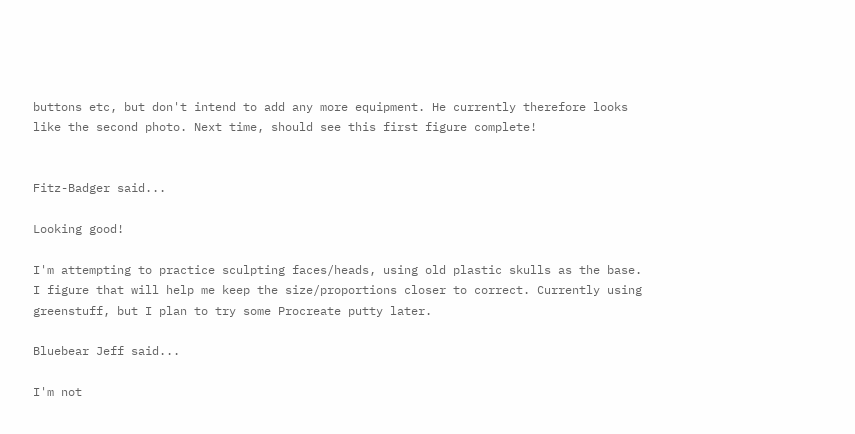buttons etc, but don't intend to add any more equipment. He currently therefore looks like the second photo. Next time, should see this first figure complete!


Fitz-Badger said...

Looking good!

I'm attempting to practice sculpting faces/heads, using old plastic skulls as the base. I figure that will help me keep the size/proportions closer to correct. Currently using greenstuff, but I plan to try some Procreate putty later.

Bluebear Jeff said...

I'm not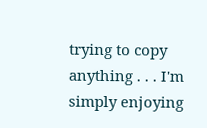trying to copy anything . . . I'm simply enjoying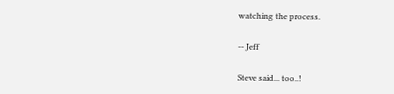watching the process.

-- Jeff

Steve said... too..!